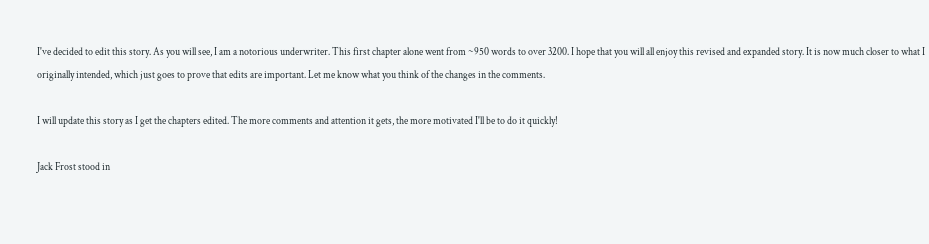I've decided to edit this story. As you will see, I am a notorious underwriter. This first chapter alone went from ~950 words to over 3200. I hope that you will all enjoy this revised and expanded story. It is now much closer to what I originally intended, which just goes to prove that edits are important. Let me know what you think of the changes in the comments.

I will update this story as I get the chapters edited. The more comments and attention it gets, the more motivated I'll be to do it quickly!

Jack Frost stood in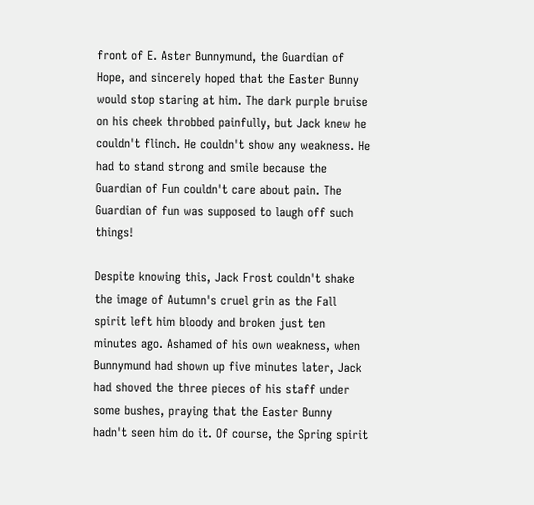front of E. Aster Bunnymund, the Guardian of Hope, and sincerely hoped that the Easter Bunny would stop staring at him. The dark purple bruise on his cheek throbbed painfully, but Jack knew he couldn't flinch. He couldn't show any weakness. He had to stand strong and smile because the Guardian of Fun couldn't care about pain. The Guardian of fun was supposed to laugh off such things!

Despite knowing this, Jack Frost couldn't shake the image of Autumn's cruel grin as the Fall spirit left him bloody and broken just ten minutes ago. Ashamed of his own weakness, when Bunnymund had shown up five minutes later, Jack had shoved the three pieces of his staff under some bushes, praying that the Easter Bunny hadn't seen him do it. Of course, the Spring spirit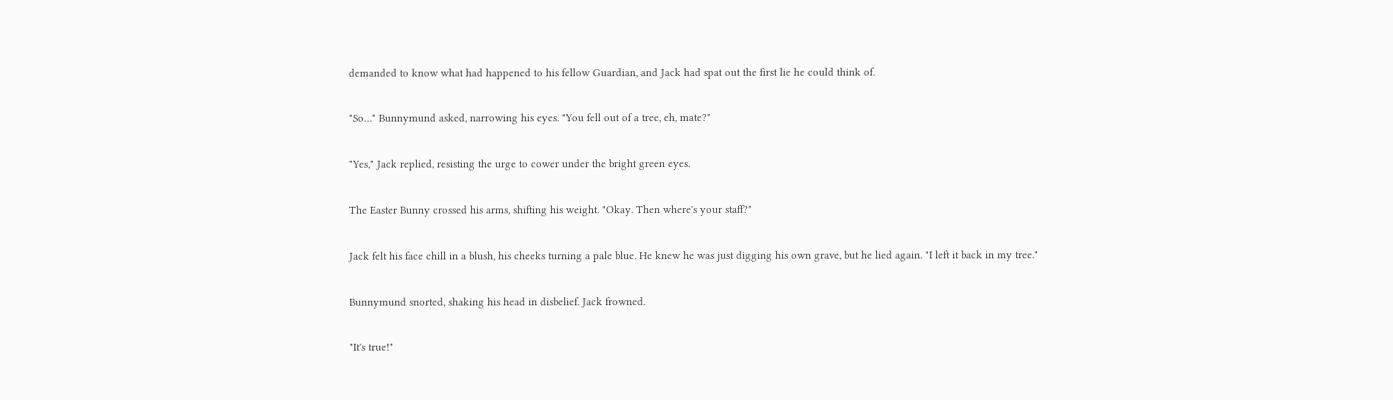demanded to know what had happened to his fellow Guardian, and Jack had spat out the first lie he could think of.

"So…" Bunnymund asked, narrowing his eyes. "You fell out of a tree, eh, mate?"

"Yes," Jack replied, resisting the urge to cower under the bright green eyes.

The Easter Bunny crossed his arms, shifting his weight. "Okay. Then where's your staff?"

Jack felt his face chill in a blush, his cheeks turning a pale blue. He knew he was just digging his own grave, but he lied again. "I left it back in my tree."

Bunnymund snorted, shaking his head in disbelief. Jack frowned.

"It's true!"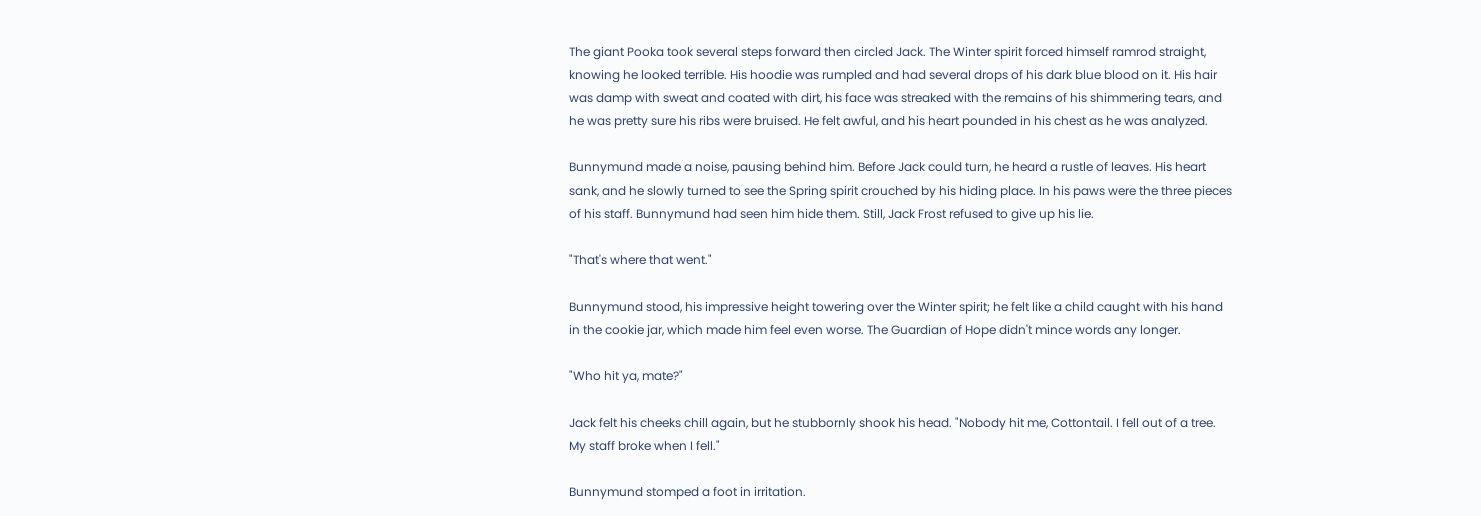The giant Pooka took several steps forward then circled Jack. The Winter spirit forced himself ramrod straight, knowing he looked terrible. His hoodie was rumpled and had several drops of his dark blue blood on it. His hair was damp with sweat and coated with dirt, his face was streaked with the remains of his shimmering tears, and he was pretty sure his ribs were bruised. He felt awful, and his heart pounded in his chest as he was analyzed.

Bunnymund made a noise, pausing behind him. Before Jack could turn, he heard a rustle of leaves. His heart sank, and he slowly turned to see the Spring spirit crouched by his hiding place. In his paws were the three pieces of his staff. Bunnymund had seen him hide them. Still, Jack Frost refused to give up his lie.

"That's where that went."

Bunnymund stood, his impressive height towering over the Winter spirit; he felt like a child caught with his hand in the cookie jar, which made him feel even worse. The Guardian of Hope didn't mince words any longer.

"Who hit ya, mate?"

Jack felt his cheeks chill again, but he stubbornly shook his head. "Nobody hit me, Cottontail. I fell out of a tree. My staff broke when I fell."

Bunnymund stomped a foot in irritation.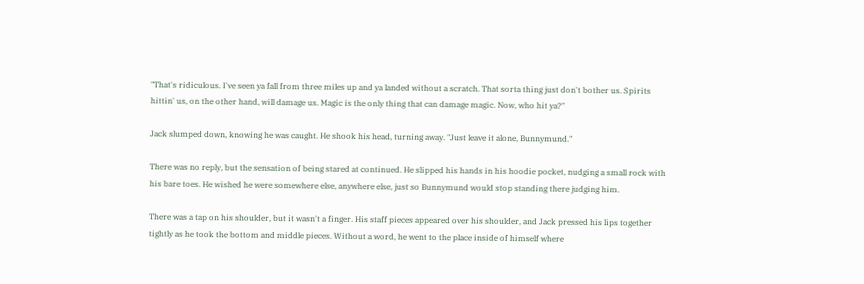"That's ridiculous. I've seen ya fall from three miles up and ya landed without a scratch. That sorta thing just don't bother us. Spirits hittin' us, on the other hand, will damage us. Magic is the only thing that can damage magic. Now, who hit ya?"

Jack slumped down, knowing he was caught. He shook his head, turning away. "Just leave it alone, Bunnymund."

There was no reply, but the sensation of being stared at continued. He slipped his hands in his hoodie pocket, nudging a small rock with his bare toes. He wished he were somewhere else, anywhere else, just so Bunnymund would stop standing there judging him.

There was a tap on his shoulder, but it wasn't a finger. His staff pieces appeared over his shoulder, and Jack pressed his lips together tightly as he took the bottom and middle pieces. Without a word, he went to the place inside of himself where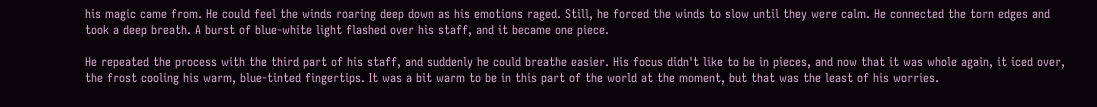his magic came from. He could feel the winds roaring deep down as his emotions raged. Still, he forced the winds to slow until they were calm. He connected the torn edges and took a deep breath. A burst of blue-white light flashed over his staff, and it became one piece.

He repeated the process with the third part of his staff, and suddenly he could breathe easier. His focus didn't like to be in pieces, and now that it was whole again, it iced over, the frost cooling his warm, blue-tinted fingertips. It was a bit warm to be in this part of the world at the moment, but that was the least of his worries.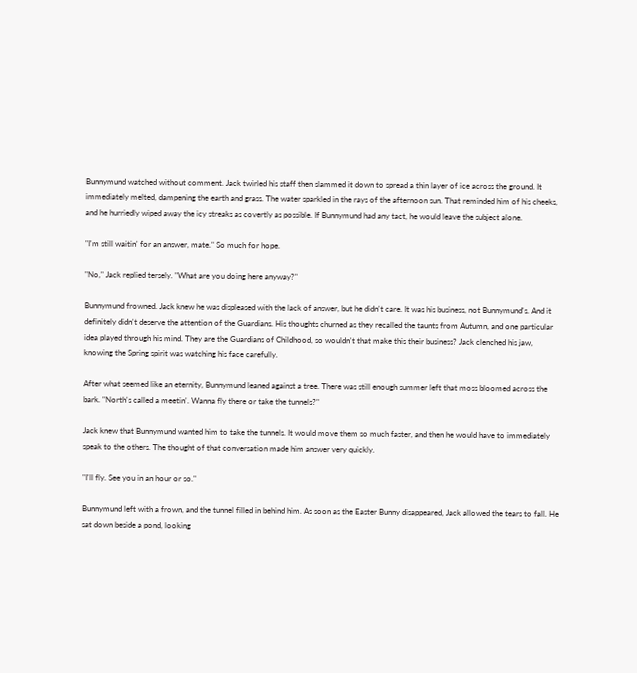Bunnymund watched without comment. Jack twirled his staff then slammed it down to spread a thin layer of ice across the ground. It immediately melted, dampening the earth and grass. The water sparkled in the rays of the afternoon sun. That reminded him of his cheeks, and he hurriedly wiped away the icy streaks as covertly as possible. If Bunnymund had any tact, he would leave the subject alone.

"I'm still waitin' for an answer, mate." So much for hope.

"No," Jack replied tersely. "What are you doing here anyway?"

Bunnymund frowned. Jack knew he was displeased with the lack of answer, but he didn't care. It was his business, not Bunnymund's. And it definitely didn't deserve the attention of the Guardians. His thoughts churned as they recalled the taunts from Autumn, and one particular idea played through his mind. They are the Guardians of Childhood, so wouldn't that make this their business? Jack clenched his jaw, knowing the Spring spirit was watching his face carefully.

After what seemed like an eternity, Bunnymund leaned against a tree. There was still enough summer left that moss bloomed across the bark. "North's called a meetin'. Wanna fly there or take the tunnels?"

Jack knew that Bunnymund wanted him to take the tunnels. It would move them so much faster, and then he would have to immediately speak to the others. The thought of that conversation made him answer very quickly.

"I'll fly. See you in an hour or so."

Bunnymund left with a frown, and the tunnel filled in behind him. As soon as the Easter Bunny disappeared, Jack allowed the tears to fall. He sat down beside a pond, looking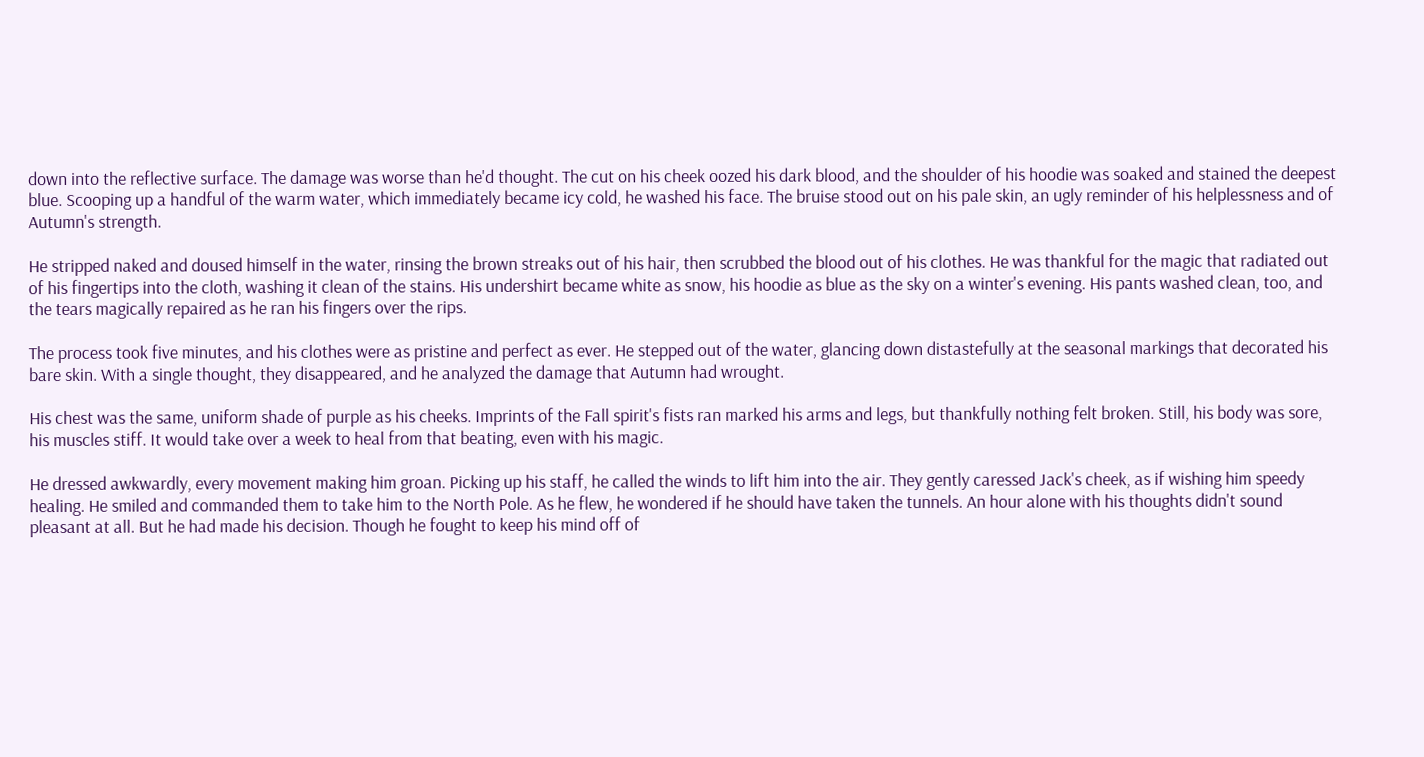down into the reflective surface. The damage was worse than he'd thought. The cut on his cheek oozed his dark blood, and the shoulder of his hoodie was soaked and stained the deepest blue. Scooping up a handful of the warm water, which immediately became icy cold, he washed his face. The bruise stood out on his pale skin, an ugly reminder of his helplessness and of Autumn's strength.

He stripped naked and doused himself in the water, rinsing the brown streaks out of his hair, then scrubbed the blood out of his clothes. He was thankful for the magic that radiated out of his fingertips into the cloth, washing it clean of the stains. His undershirt became white as snow, his hoodie as blue as the sky on a winter's evening. His pants washed clean, too, and the tears magically repaired as he ran his fingers over the rips.

The process took five minutes, and his clothes were as pristine and perfect as ever. He stepped out of the water, glancing down distastefully at the seasonal markings that decorated his bare skin. With a single thought, they disappeared, and he analyzed the damage that Autumn had wrought.

His chest was the same, uniform shade of purple as his cheeks. Imprints of the Fall spirit's fists ran marked his arms and legs, but thankfully nothing felt broken. Still, his body was sore, his muscles stiff. It would take over a week to heal from that beating, even with his magic.

He dressed awkwardly, every movement making him groan. Picking up his staff, he called the winds to lift him into the air. They gently caressed Jack's cheek, as if wishing him speedy healing. He smiled and commanded them to take him to the North Pole. As he flew, he wondered if he should have taken the tunnels. An hour alone with his thoughts didn't sound pleasant at all. But he had made his decision. Though he fought to keep his mind off of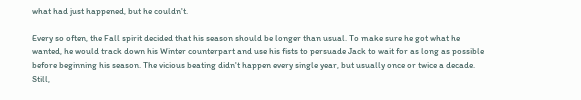what had just happened, but he couldn't.

Every so often, the Fall spirit decided that his season should be longer than usual. To make sure he got what he wanted, he would track down his Winter counterpart and use his fists to persuade Jack to wait for as long as possible before beginning his season. The vicious beating didn't happen every single year, but usually once or twice a decade. Still,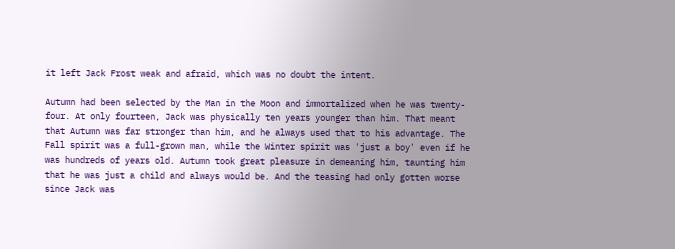it left Jack Frost weak and afraid, which was no doubt the intent.

Autumn had been selected by the Man in the Moon and immortalized when he was twenty-four. At only fourteen, Jack was physically ten years younger than him. That meant that Autumn was far stronger than him, and he always used that to his advantage. The Fall spirit was a full-grown man, while the Winter spirit was 'just a boy' even if he was hundreds of years old. Autumn took great pleasure in demeaning him, taunting him that he was just a child and always would be. And the teasing had only gotten worse since Jack was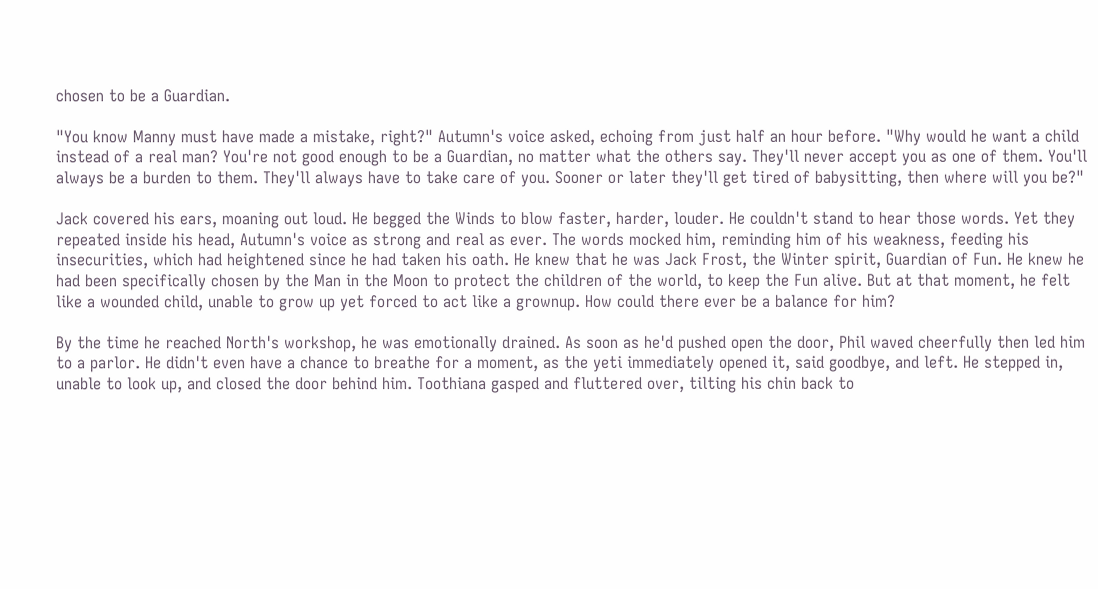chosen to be a Guardian.

"You know Manny must have made a mistake, right?" Autumn's voice asked, echoing from just half an hour before. "Why would he want a child instead of a real man? You're not good enough to be a Guardian, no matter what the others say. They'll never accept you as one of them. You'll always be a burden to them. They'll always have to take care of you. Sooner or later they'll get tired of babysitting, then where will you be?"

Jack covered his ears, moaning out loud. He begged the Winds to blow faster, harder, louder. He couldn't stand to hear those words. Yet they repeated inside his head, Autumn's voice as strong and real as ever. The words mocked him, reminding him of his weakness, feeding his insecurities, which had heightened since he had taken his oath. He knew that he was Jack Frost, the Winter spirit, Guardian of Fun. He knew he had been specifically chosen by the Man in the Moon to protect the children of the world, to keep the Fun alive. But at that moment, he felt like a wounded child, unable to grow up yet forced to act like a grownup. How could there ever be a balance for him?

By the time he reached North's workshop, he was emotionally drained. As soon as he'd pushed open the door, Phil waved cheerfully then led him to a parlor. He didn't even have a chance to breathe for a moment, as the yeti immediately opened it, said goodbye, and left. He stepped in, unable to look up, and closed the door behind him. Toothiana gasped and fluttered over, tilting his chin back to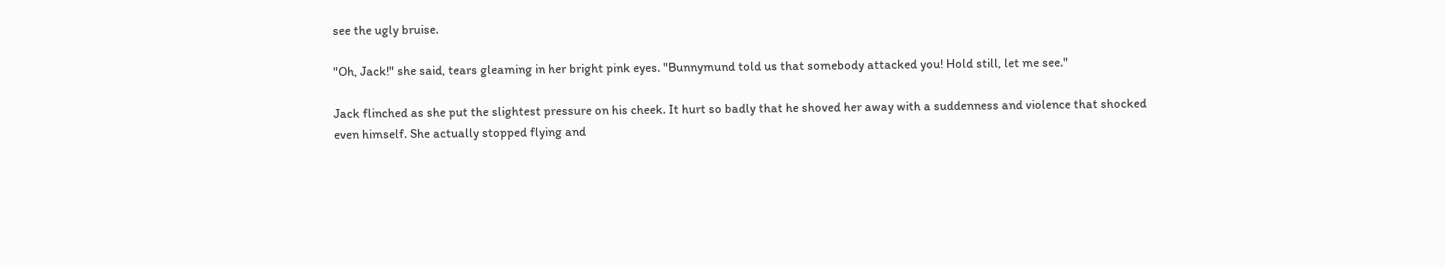see the ugly bruise.

"Oh, Jack!" she said, tears gleaming in her bright pink eyes. "Bunnymund told us that somebody attacked you! Hold still, let me see."

Jack flinched as she put the slightest pressure on his cheek. It hurt so badly that he shoved her away with a suddenness and violence that shocked even himself. She actually stopped flying and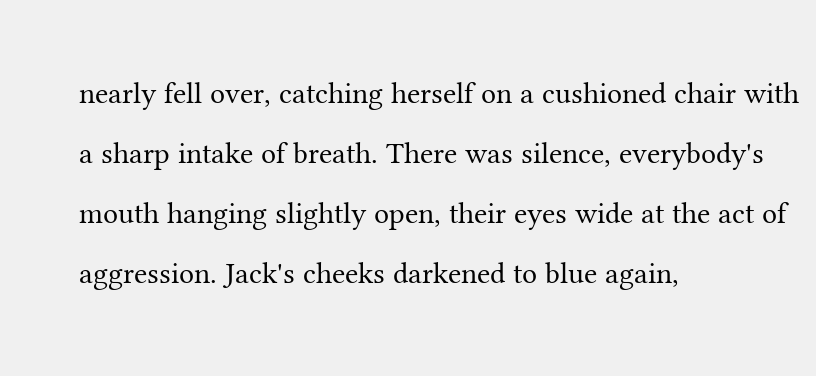nearly fell over, catching herself on a cushioned chair with a sharp intake of breath. There was silence, everybody's mouth hanging slightly open, their eyes wide at the act of aggression. Jack's cheeks darkened to blue again,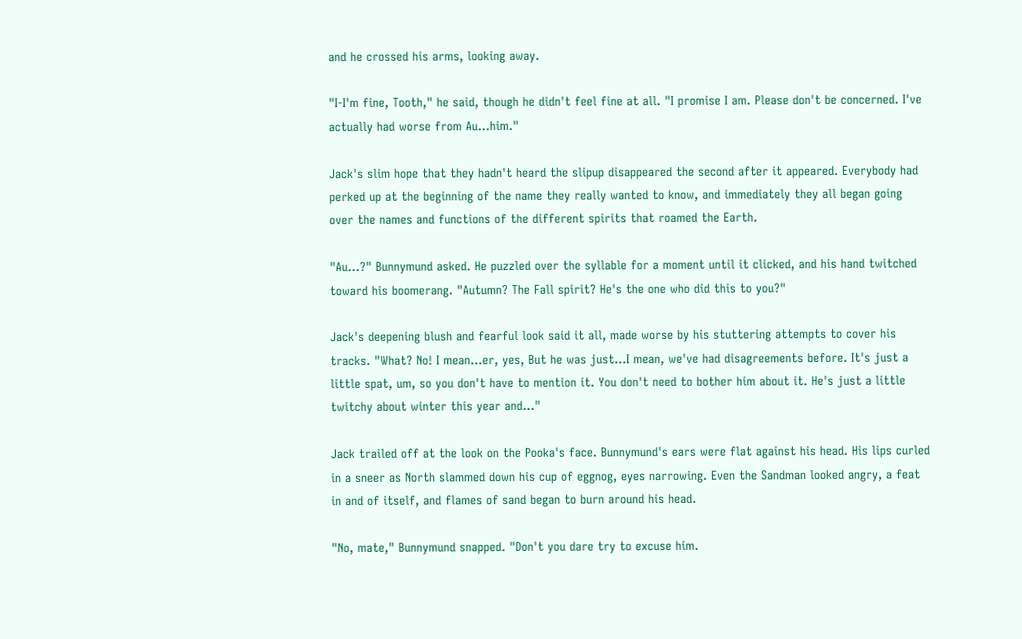and he crossed his arms, looking away.

"I-I'm fine, Tooth," he said, though he didn't feel fine at all. "I promise I am. Please don't be concerned. I've actually had worse from Au…him."

Jack's slim hope that they hadn't heard the slipup disappeared the second after it appeared. Everybody had perked up at the beginning of the name they really wanted to know, and immediately they all began going over the names and functions of the different spirits that roamed the Earth.

"Au…?" Bunnymund asked. He puzzled over the syllable for a moment until it clicked, and his hand twitched toward his boomerang. "Autumn? The Fall spirit? He's the one who did this to you?"

Jack's deepening blush and fearful look said it all, made worse by his stuttering attempts to cover his tracks. "What? No! I mean…er, yes, But he was just…I mean, we've had disagreements before. It's just a little spat, um, so you don't have to mention it. You don't need to bother him about it. He's just a little twitchy about winter this year and…"

Jack trailed off at the look on the Pooka's face. Bunnymund's ears were flat against his head. His lips curled in a sneer as North slammed down his cup of eggnog, eyes narrowing. Even the Sandman looked angry, a feat in and of itself, and flames of sand began to burn around his head.

"No, mate," Bunnymund snapped. "Don't you dare try to excuse him.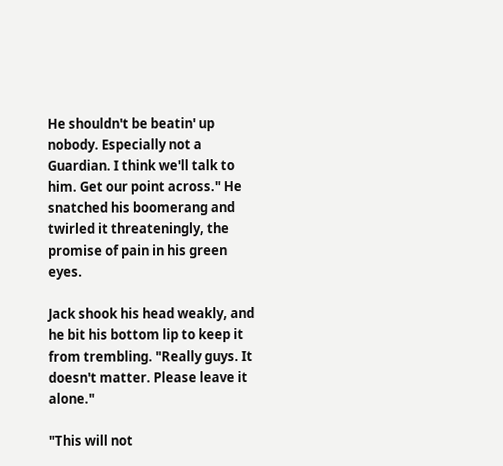He shouldn't be beatin' up nobody. Especially not a Guardian. I think we'll talk to him. Get our point across." He snatched his boomerang and twirled it threateningly, the promise of pain in his green eyes.

Jack shook his head weakly, and he bit his bottom lip to keep it from trembling. "Really guys. It doesn't matter. Please leave it alone."

"This will not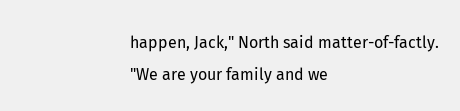happen, Jack," North said matter-of-factly. "We are your family and we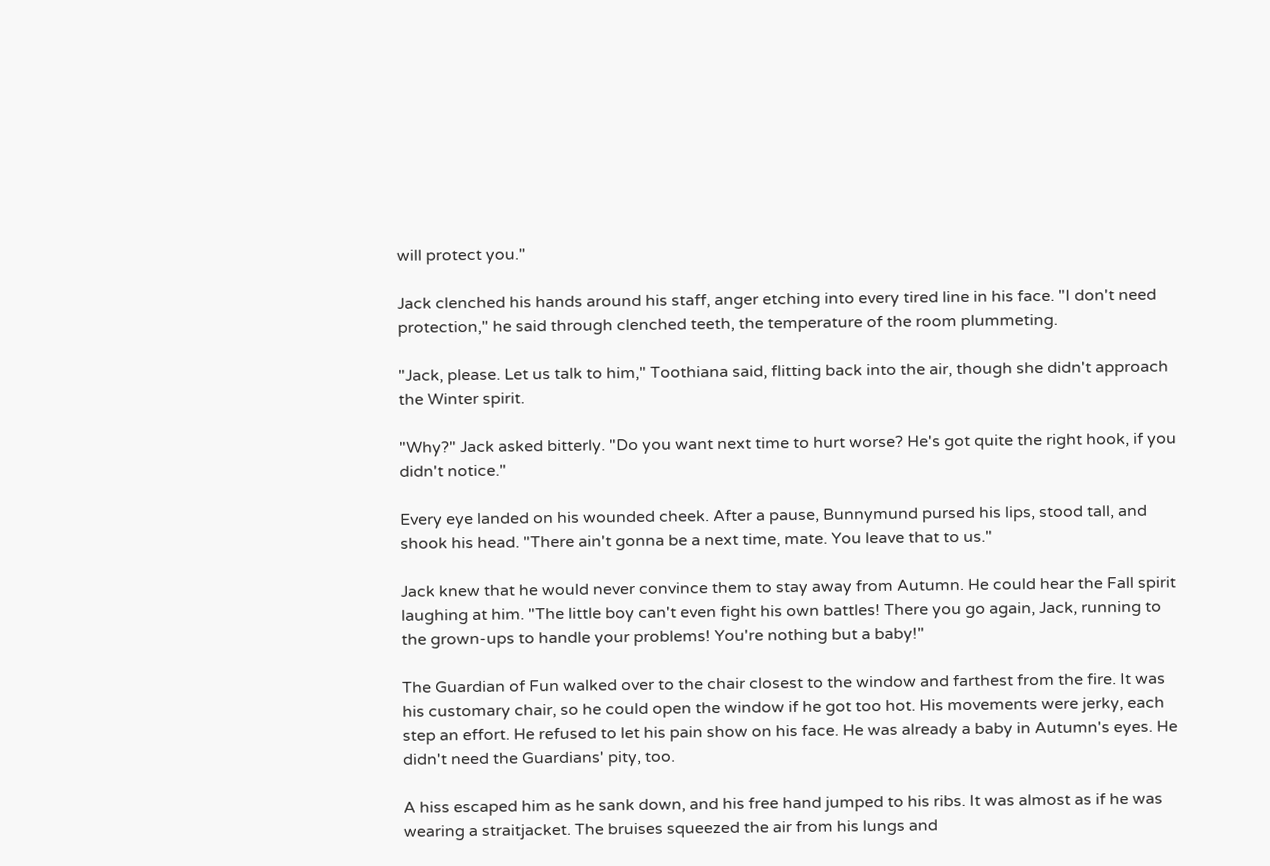will protect you."

Jack clenched his hands around his staff, anger etching into every tired line in his face. "I don't need protection," he said through clenched teeth, the temperature of the room plummeting.

"Jack, please. Let us talk to him," Toothiana said, flitting back into the air, though she didn't approach the Winter spirit.

"Why?" Jack asked bitterly. "Do you want next time to hurt worse? He's got quite the right hook, if you didn't notice."

Every eye landed on his wounded cheek. After a pause, Bunnymund pursed his lips, stood tall, and shook his head. "There ain't gonna be a next time, mate. You leave that to us."

Jack knew that he would never convince them to stay away from Autumn. He could hear the Fall spirit laughing at him. "The little boy can't even fight his own battles! There you go again, Jack, running to the grown-ups to handle your problems! You're nothing but a baby!"

The Guardian of Fun walked over to the chair closest to the window and farthest from the fire. It was his customary chair, so he could open the window if he got too hot. His movements were jerky, each step an effort. He refused to let his pain show on his face. He was already a baby in Autumn's eyes. He didn't need the Guardians' pity, too.

A hiss escaped him as he sank down, and his free hand jumped to his ribs. It was almost as if he was wearing a straitjacket. The bruises squeezed the air from his lungs and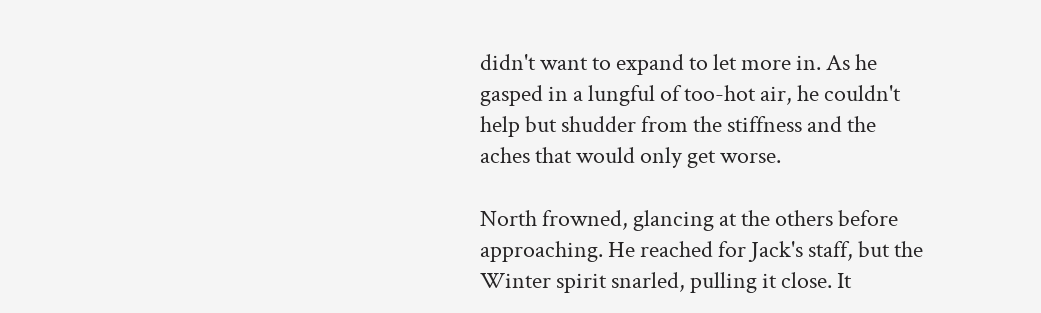didn't want to expand to let more in. As he gasped in a lungful of too-hot air, he couldn't help but shudder from the stiffness and the aches that would only get worse.

North frowned, glancing at the others before approaching. He reached for Jack's staff, but the Winter spirit snarled, pulling it close. It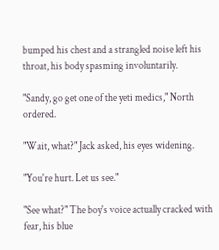bumped his chest and a strangled noise left his throat, his body spasming involuntarily.

"Sandy, go get one of the yeti medics," North ordered.

"Wait, what?" Jack asked, his eyes widening.

"You're hurt. Let us see."

"See what?" The boy's voice actually cracked with fear, his blue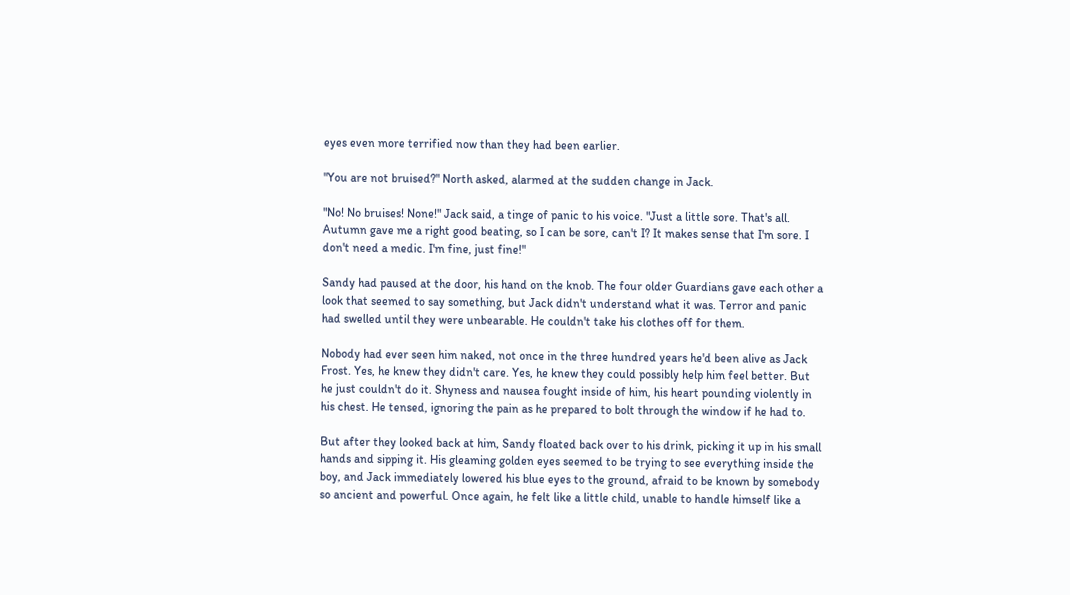eyes even more terrified now than they had been earlier.

"You are not bruised?" North asked, alarmed at the sudden change in Jack.

"No! No bruises! None!" Jack said, a tinge of panic to his voice. "Just a little sore. That's all. Autumn gave me a right good beating, so I can be sore, can't I? It makes sense that I'm sore. I don't need a medic. I'm fine, just fine!"

Sandy had paused at the door, his hand on the knob. The four older Guardians gave each other a look that seemed to say something, but Jack didn't understand what it was. Terror and panic had swelled until they were unbearable. He couldn't take his clothes off for them.

Nobody had ever seen him naked, not once in the three hundred years he'd been alive as Jack Frost. Yes, he knew they didn't care. Yes, he knew they could possibly help him feel better. But he just couldn't do it. Shyness and nausea fought inside of him, his heart pounding violently in his chest. He tensed, ignoring the pain as he prepared to bolt through the window if he had to.

But after they looked back at him, Sandy floated back over to his drink, picking it up in his small hands and sipping it. His gleaming golden eyes seemed to be trying to see everything inside the boy, and Jack immediately lowered his blue eyes to the ground, afraid to be known by somebody so ancient and powerful. Once again, he felt like a little child, unable to handle himself like a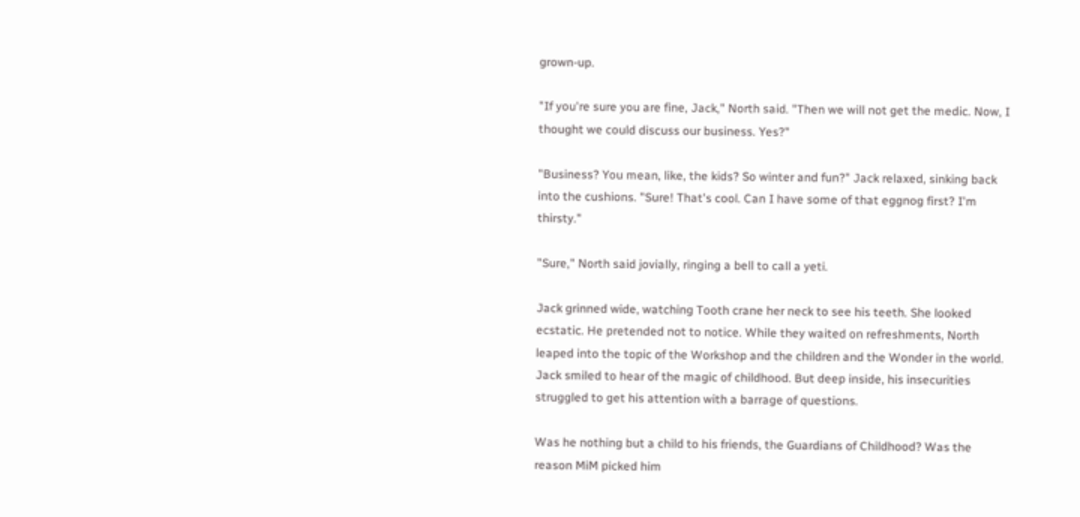grown-up.

"If you're sure you are fine, Jack," North said. "Then we will not get the medic. Now, I thought we could discuss our business. Yes?"

"Business? You mean, like, the kids? So winter and fun?" Jack relaxed, sinking back into the cushions. "Sure! That's cool. Can I have some of that eggnog first? I'm thirsty."

"Sure," North said jovially, ringing a bell to call a yeti.

Jack grinned wide, watching Tooth crane her neck to see his teeth. She looked ecstatic. He pretended not to notice. While they waited on refreshments, North leaped into the topic of the Workshop and the children and the Wonder in the world. Jack smiled to hear of the magic of childhood. But deep inside, his insecurities struggled to get his attention with a barrage of questions.

Was he nothing but a child to his friends, the Guardians of Childhood? Was the reason MiM picked him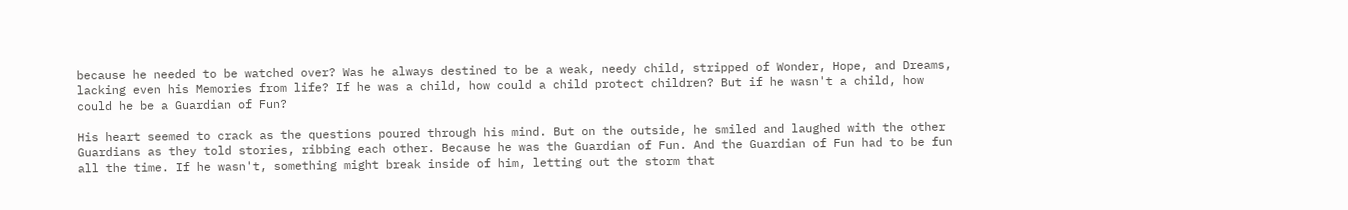because he needed to be watched over? Was he always destined to be a weak, needy child, stripped of Wonder, Hope, and Dreams, lacking even his Memories from life? If he was a child, how could a child protect children? But if he wasn't a child, how could he be a Guardian of Fun?

His heart seemed to crack as the questions poured through his mind. But on the outside, he smiled and laughed with the other Guardians as they told stories, ribbing each other. Because he was the Guardian of Fun. And the Guardian of Fun had to be fun all the time. If he wasn't, something might break inside of him, letting out the storm that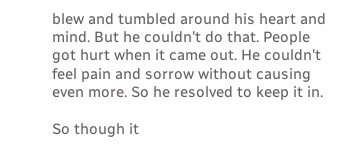blew and tumbled around his heart and mind. But he couldn't do that. People got hurt when it came out. He couldn't feel pain and sorrow without causing even more. So he resolved to keep it in.

So though it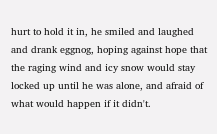hurt to hold it in, he smiled and laughed and drank eggnog, hoping against hope that the raging wind and icy snow would stay locked up until he was alone, and afraid of what would happen if it didn't.